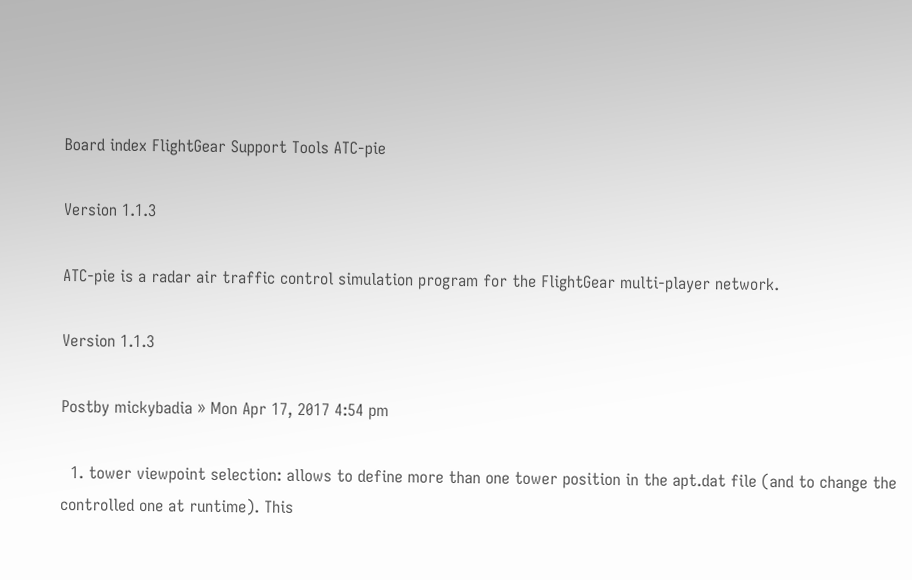Board index FlightGear Support Tools ATC-pie

Version 1.1.3

ATC-pie is a radar air traffic control simulation program for the FlightGear multi-player network.

Version 1.1.3

Postby mickybadia » Mon Apr 17, 2017 4:54 pm

  1. tower viewpoint selection: allows to define more than one tower position in the apt.dat file (and to change the controlled one at runtime). This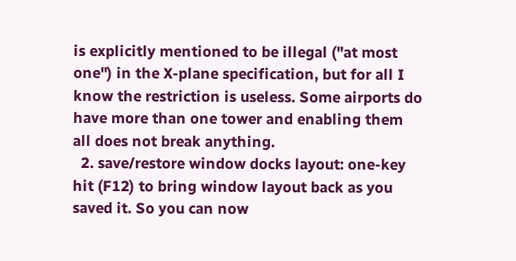is explicitly mentioned to be illegal ("at most one") in the X-plane specification, but for all I know the restriction is useless. Some airports do have more than one tower and enabling them all does not break anything.
  2. save/restore window docks layout: one-key hit (F12) to bring window layout back as you saved it. So you can now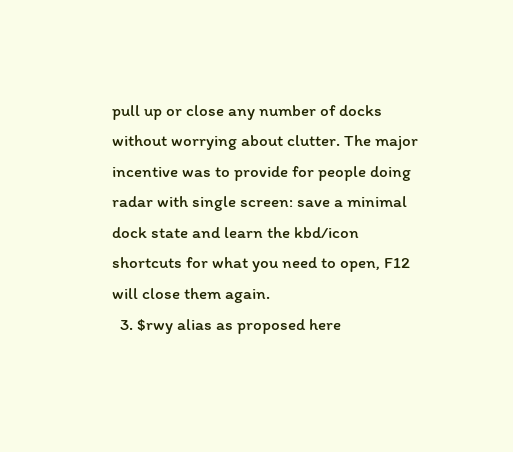pull up or close any number of docks without worrying about clutter. The major incentive was to provide for people doing radar with single screen: save a minimal dock state and learn the kbd/icon shortcuts for what you need to open, F12 will close them again.
  3. $rwy alias as proposed here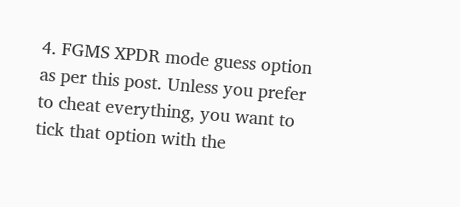4. FGMS XPDR mode guess option as per this post. Unless you prefer to cheat everything, you want to tick that option with the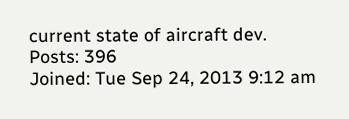current state of aircraft dev.
Posts: 396
Joined: Tue Sep 24, 2013 9:12 am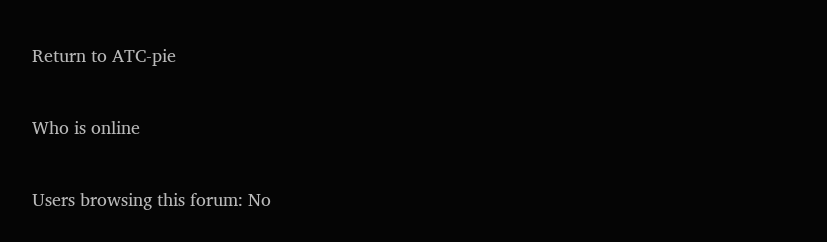Return to ATC-pie

Who is online

Users browsing this forum: No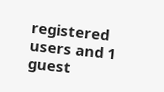registered users and 1 guest